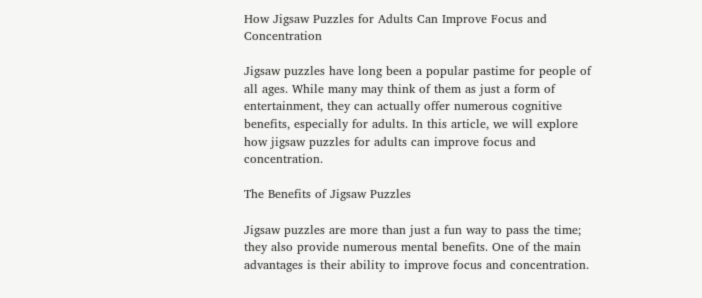How Jigsaw Puzzles for Adults Can Improve Focus and Concentration

Jigsaw puzzles have long been a popular pastime for people of all ages. While many may think of them as just a form of entertainment, they can actually offer numerous cognitive benefits, especially for adults. In this article, we will explore how jigsaw puzzles for adults can improve focus and concentration.

The Benefits of Jigsaw Puzzles

Jigsaw puzzles are more than just a fun way to pass the time; they also provide numerous mental benefits. One of the main advantages is their ability to improve focus and concentration.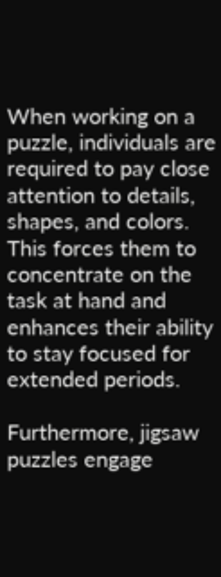When working on a puzzle, individuals are required to pay close attention to details, shapes, and colors. This forces them to concentrate on the task at hand and enhances their ability to stay focused for extended periods.

Furthermore, jigsaw puzzles engage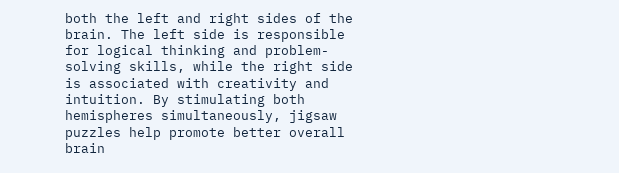both the left and right sides of the brain. The left side is responsible for logical thinking and problem-solving skills, while the right side is associated with creativity and intuition. By stimulating both hemispheres simultaneously, jigsaw puzzles help promote better overall brain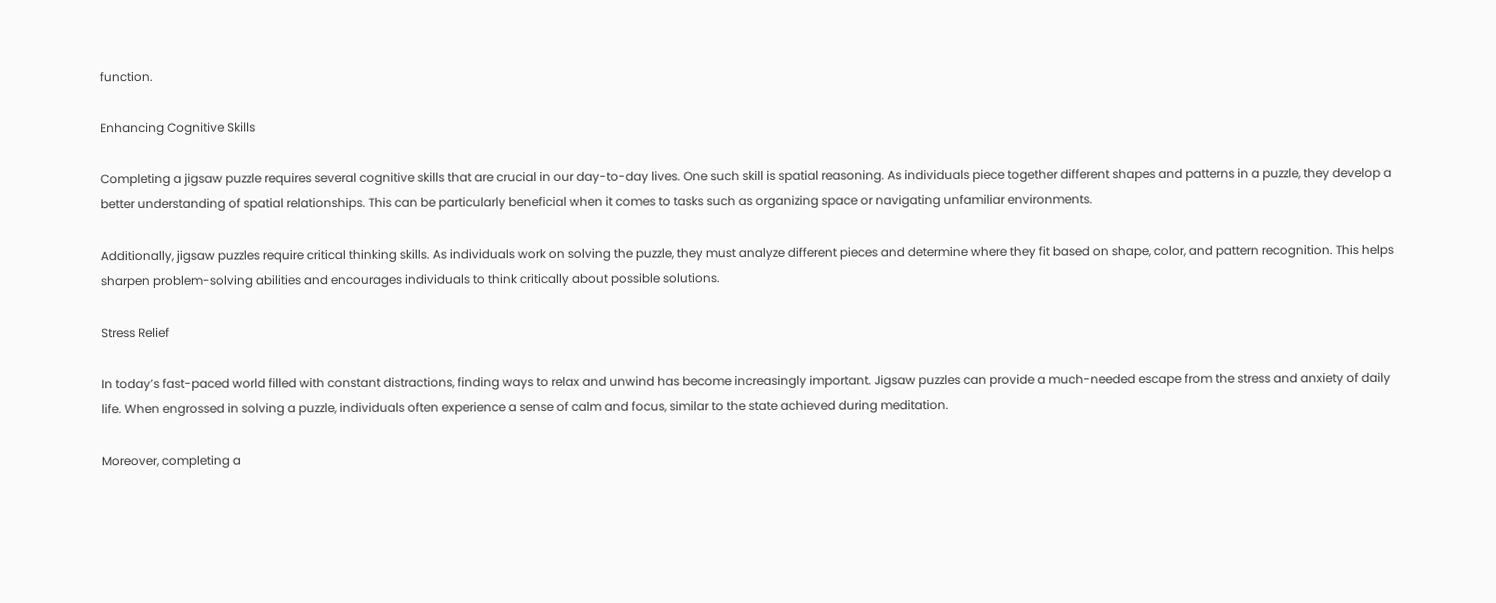function.

Enhancing Cognitive Skills

Completing a jigsaw puzzle requires several cognitive skills that are crucial in our day-to-day lives. One such skill is spatial reasoning. As individuals piece together different shapes and patterns in a puzzle, they develop a better understanding of spatial relationships. This can be particularly beneficial when it comes to tasks such as organizing space or navigating unfamiliar environments.

Additionally, jigsaw puzzles require critical thinking skills. As individuals work on solving the puzzle, they must analyze different pieces and determine where they fit based on shape, color, and pattern recognition. This helps sharpen problem-solving abilities and encourages individuals to think critically about possible solutions.

Stress Relief

In today’s fast-paced world filled with constant distractions, finding ways to relax and unwind has become increasingly important. Jigsaw puzzles can provide a much-needed escape from the stress and anxiety of daily life. When engrossed in solving a puzzle, individuals often experience a sense of calm and focus, similar to the state achieved during meditation.

Moreover, completing a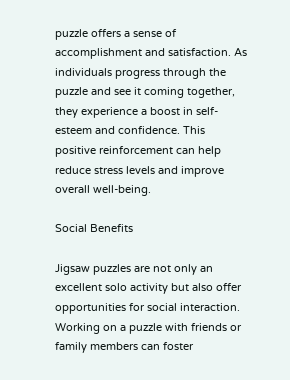puzzle offers a sense of accomplishment and satisfaction. As individuals progress through the puzzle and see it coming together, they experience a boost in self-esteem and confidence. This positive reinforcement can help reduce stress levels and improve overall well-being.

Social Benefits

Jigsaw puzzles are not only an excellent solo activity but also offer opportunities for social interaction. Working on a puzzle with friends or family members can foster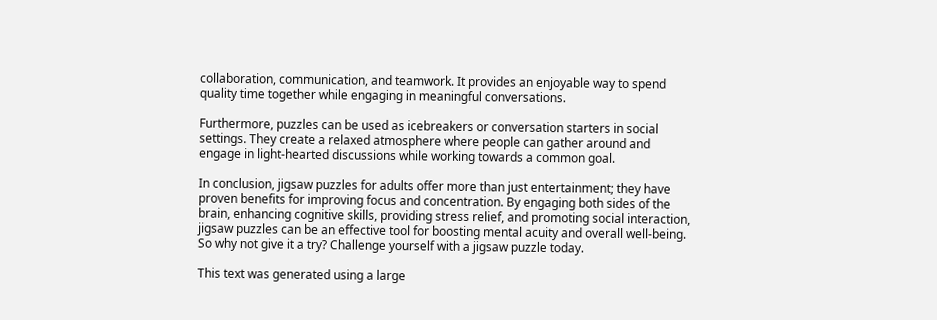collaboration, communication, and teamwork. It provides an enjoyable way to spend quality time together while engaging in meaningful conversations.

Furthermore, puzzles can be used as icebreakers or conversation starters in social settings. They create a relaxed atmosphere where people can gather around and engage in light-hearted discussions while working towards a common goal.

In conclusion, jigsaw puzzles for adults offer more than just entertainment; they have proven benefits for improving focus and concentration. By engaging both sides of the brain, enhancing cognitive skills, providing stress relief, and promoting social interaction, jigsaw puzzles can be an effective tool for boosting mental acuity and overall well-being. So why not give it a try? Challenge yourself with a jigsaw puzzle today.

This text was generated using a large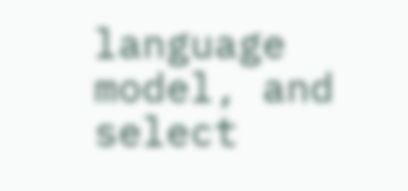language model, and select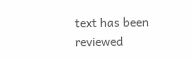text has been reviewed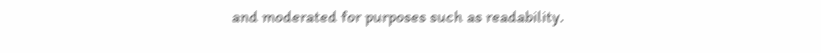and moderated for purposes such as readability.